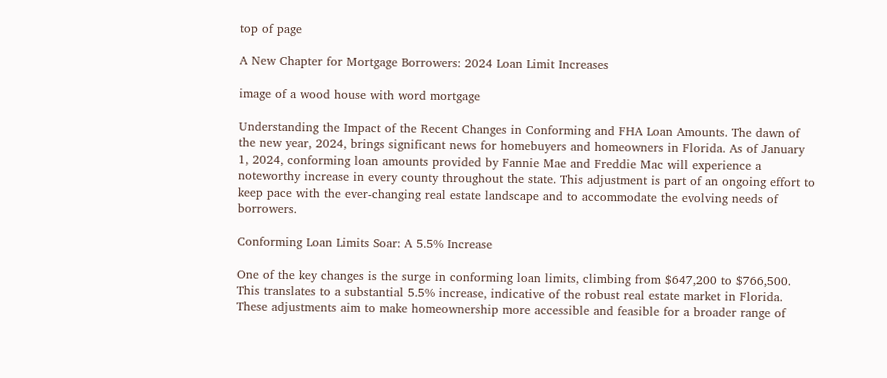top of page

A New Chapter for Mortgage Borrowers: 2024 Loan Limit Increases

image of a wood house with word mortgage

Understanding the Impact of the Recent Changes in Conforming and FHA Loan Amounts. The dawn of the new year, 2024, brings significant news for homebuyers and homeowners in Florida. As of January 1, 2024, conforming loan amounts provided by Fannie Mae and Freddie Mac will experience a noteworthy increase in every county throughout the state. This adjustment is part of an ongoing effort to keep pace with the ever-changing real estate landscape and to accommodate the evolving needs of borrowers.

Conforming Loan Limits Soar: A 5.5% Increase

One of the key changes is the surge in conforming loan limits, climbing from $647,200 to $766,500. This translates to a substantial 5.5% increase, indicative of the robust real estate market in Florida. These adjustments aim to make homeownership more accessible and feasible for a broader range of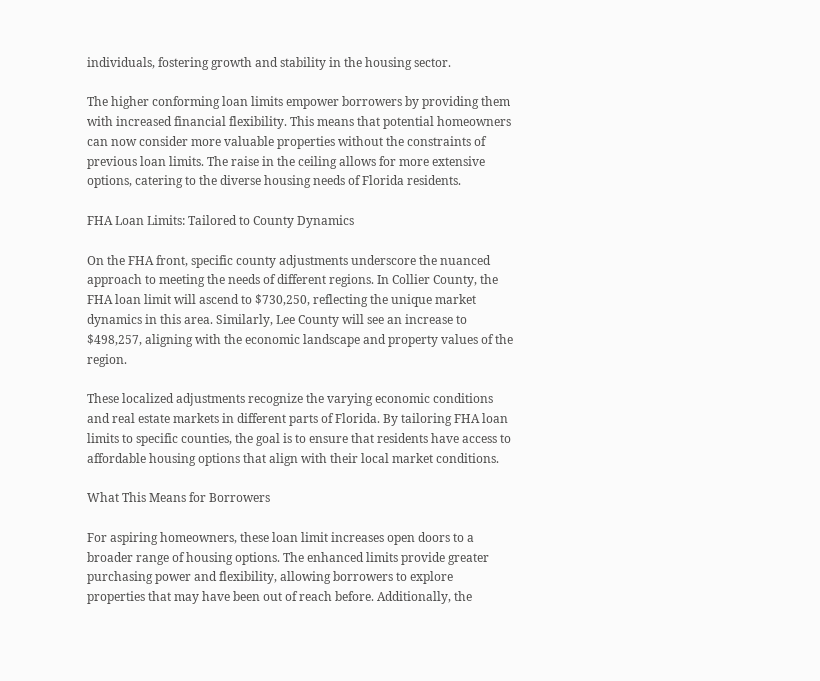individuals, fostering growth and stability in the housing sector.

The higher conforming loan limits empower borrowers by providing them with increased financial flexibility. This means that potential homeowners can now consider more valuable properties without the constraints of previous loan limits. The raise in the ceiling allows for more extensive options, catering to the diverse housing needs of Florida residents.

FHA Loan Limits: Tailored to County Dynamics

On the FHA front, specific county adjustments underscore the nuanced approach to meeting the needs of different regions. In Collier County, the FHA loan limit will ascend to $730,250, reflecting the unique market dynamics in this area. Similarly, Lee County will see an increase to $498,257, aligning with the economic landscape and property values of the region.

These localized adjustments recognize the varying economic conditions and real estate markets in different parts of Florida. By tailoring FHA loan limits to specific counties, the goal is to ensure that residents have access to affordable housing options that align with their local market conditions.

What This Means for Borrowers

For aspiring homeowners, these loan limit increases open doors to a broader range of housing options. The enhanced limits provide greater purchasing power and flexibility, allowing borrowers to explore properties that may have been out of reach before. Additionally, the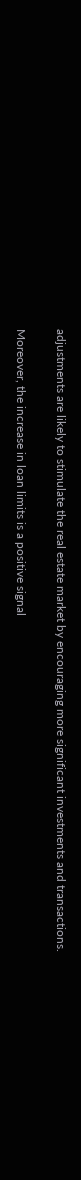adjustments are likely to stimulate the real estate market by encouraging more significant investments and transactions.

Moreover, the increase in loan limits is a positive signal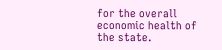for the overall economic health of the state.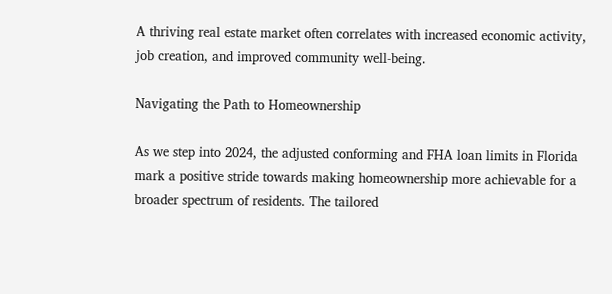A thriving real estate market often correlates with increased economic activity, job creation, and improved community well-being.

Navigating the Path to Homeownership

As we step into 2024, the adjusted conforming and FHA loan limits in Florida mark a positive stride towards making homeownership more achievable for a broader spectrum of residents. The tailored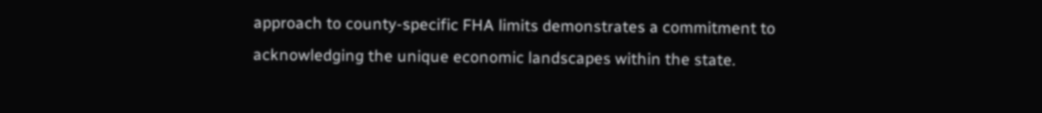approach to county-specific FHA limits demonstrates a commitment to acknowledging the unique economic landscapes within the state.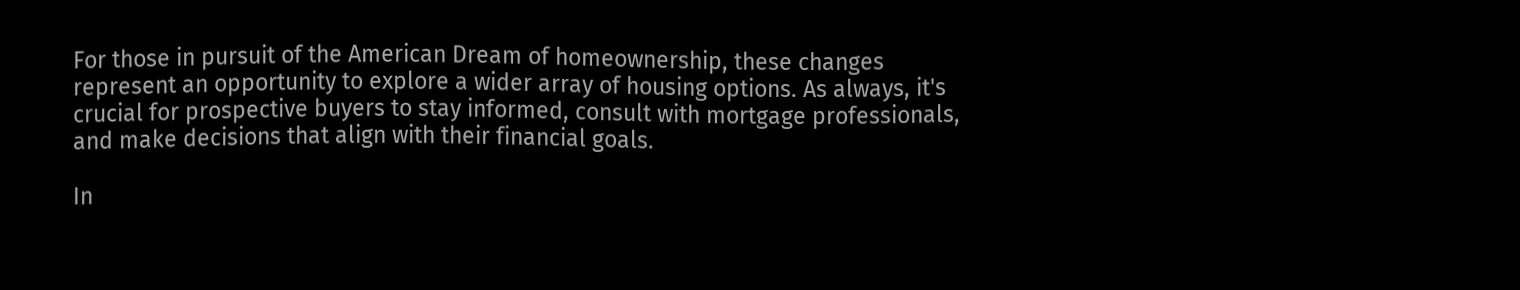For those in pursuit of the American Dream of homeownership, these changes represent an opportunity to explore a wider array of housing options. As always, it's crucial for prospective buyers to stay informed, consult with mortgage professionals, and make decisions that align with their financial goals.

In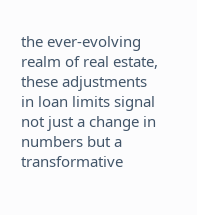the ever-evolving realm of real estate, these adjustments in loan limits signal not just a change in numbers but a transformative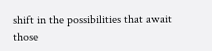shift in the possibilities that await those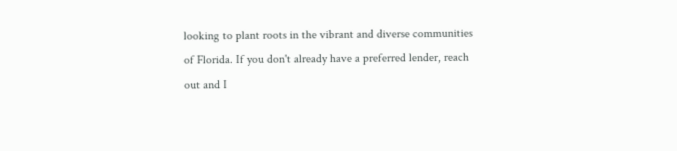looking to plant roots in the vibrant and diverse communities of Florida. If you don't already have a preferred lender, reach out and I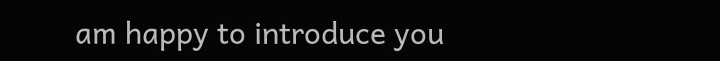am happy to introduce you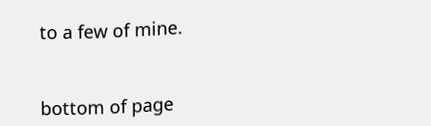to a few of mine.


bottom of page